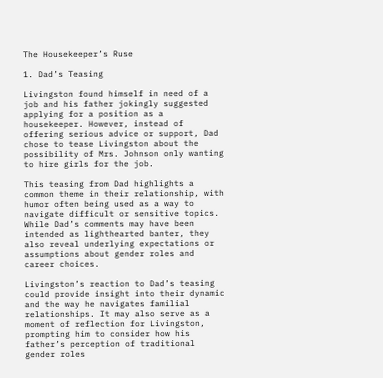The Housekeeper’s Ruse

1. Dad’s Teasing

Livingston found himself in need of a job and his father jokingly suggested applying for a position as a housekeeper. However, instead of offering serious advice or support, Dad chose to tease Livingston about the possibility of Mrs. Johnson only wanting to hire girls for the job.

This teasing from Dad highlights a common theme in their relationship, with humor often being used as a way to navigate difficult or sensitive topics. While Dad’s comments may have been intended as lighthearted banter, they also reveal underlying expectations or assumptions about gender roles and career choices.

Livingston’s reaction to Dad’s teasing could provide insight into their dynamic and the way he navigates familial relationships. It may also serve as a moment of reflection for Livingston, prompting him to consider how his father’s perception of traditional gender roles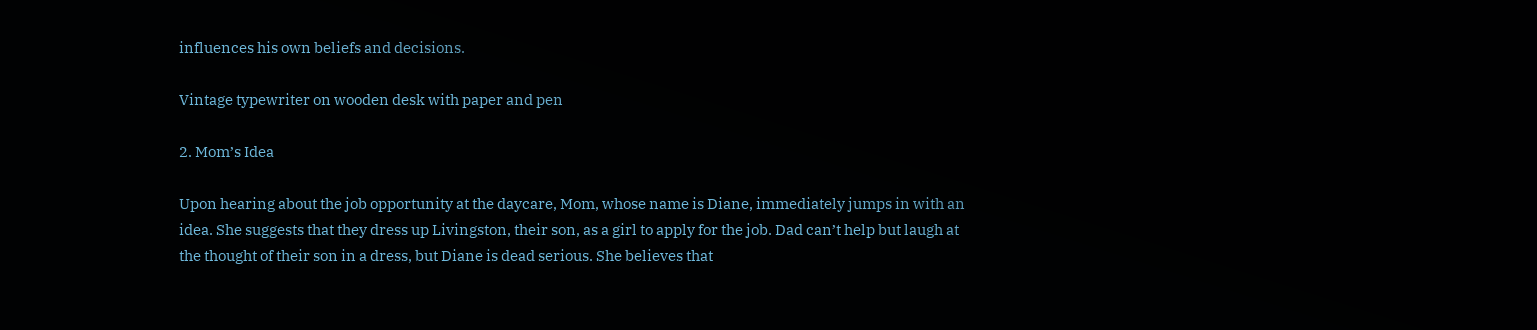influences his own beliefs and decisions.

Vintage typewriter on wooden desk with paper and pen

2. Mom’s Idea

Upon hearing about the job opportunity at the daycare, Mom, whose name is Diane, immediately jumps in with an idea. She suggests that they dress up Livingston, their son, as a girl to apply for the job. Dad can’t help but laugh at the thought of their son in a dress, but Diane is dead serious. She believes that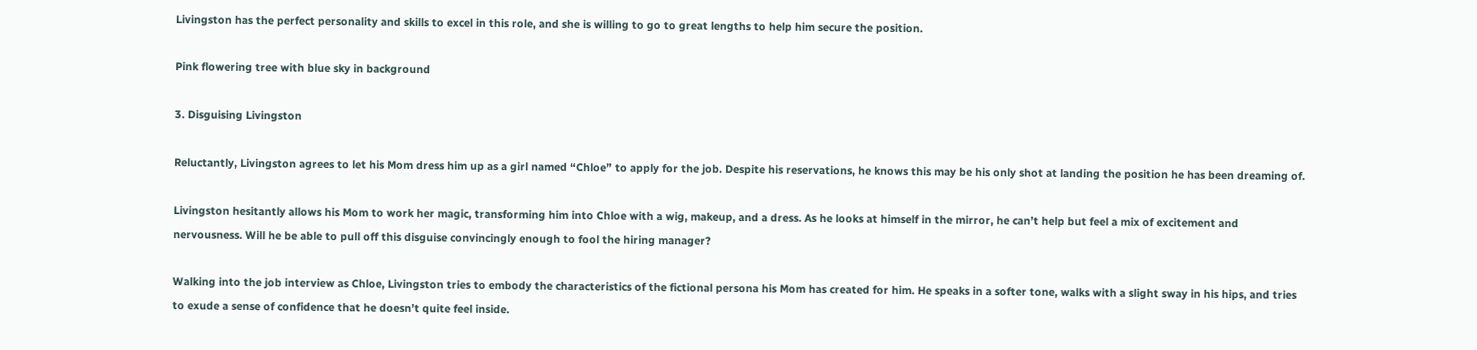Livingston has the perfect personality and skills to excel in this role, and she is willing to go to great lengths to help him secure the position.

Pink flowering tree with blue sky in background

3. Disguising Livingston

Reluctantly, Livingston agrees to let his Mom dress him up as a girl named “Chloe” to apply for the job. Despite his reservations, he knows this may be his only shot at landing the position he has been dreaming of.

Livingston hesitantly allows his Mom to work her magic, transforming him into Chloe with a wig, makeup, and a dress. As he looks at himself in the mirror, he can’t help but feel a mix of excitement and nervousness. Will he be able to pull off this disguise convincingly enough to fool the hiring manager?

Walking into the job interview as Chloe, Livingston tries to embody the characteristics of the fictional persona his Mom has created for him. He speaks in a softer tone, walks with a slight sway in his hips, and tries to exude a sense of confidence that he doesn’t quite feel inside.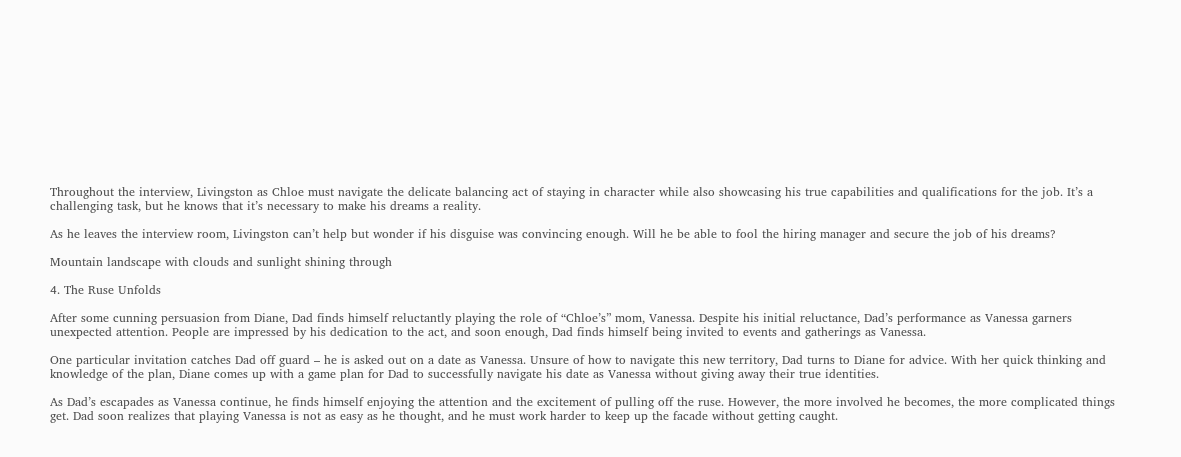Throughout the interview, Livingston as Chloe must navigate the delicate balancing act of staying in character while also showcasing his true capabilities and qualifications for the job. It’s a challenging task, but he knows that it’s necessary to make his dreams a reality.

As he leaves the interview room, Livingston can’t help but wonder if his disguise was convincing enough. Will he be able to fool the hiring manager and secure the job of his dreams?

Mountain landscape with clouds and sunlight shining through

4. The Ruse Unfolds

After some cunning persuasion from Diane, Dad finds himself reluctantly playing the role of “Chloe’s” mom, Vanessa. Despite his initial reluctance, Dad’s performance as Vanessa garners unexpected attention. People are impressed by his dedication to the act, and soon enough, Dad finds himself being invited to events and gatherings as Vanessa.

One particular invitation catches Dad off guard – he is asked out on a date as Vanessa. Unsure of how to navigate this new territory, Dad turns to Diane for advice. With her quick thinking and knowledge of the plan, Diane comes up with a game plan for Dad to successfully navigate his date as Vanessa without giving away their true identities.

As Dad’s escapades as Vanessa continue, he finds himself enjoying the attention and the excitement of pulling off the ruse. However, the more involved he becomes, the more complicated things get. Dad soon realizes that playing Vanessa is not as easy as he thought, and he must work harder to keep up the facade without getting caught.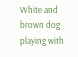White and brown dog playing with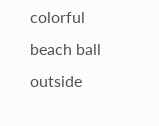colorful beach ball outside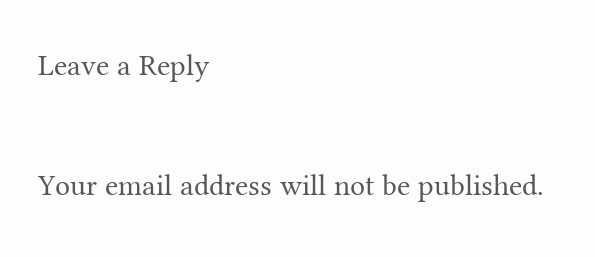Leave a Reply

Your email address will not be published.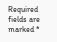Required fields are marked *